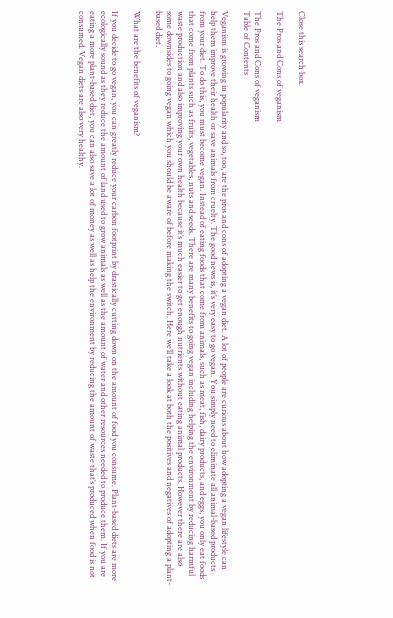Close this search box.

The Pros and Cons of veganism

The Pros and Cons of veganism
Table of Contents

Veganism is growing in popularity and so, too, are the pros and cons of adopting a vegan diet. A lot of people are curious about how adopting a vegan lifestyle can help them improve their health or save animals from cruelty. The good news is, it’s very easy to go vegan. You simply need to eliminate all animal-based products from your diet. To do this, you must become vegan. Instead of eating foods that come from animals, such as meat, fish, dairy products, and eggs, you only eat foods that come from plants such as fruits, vegetables, nuts and seeds. There are many benefits to going vegan including helping the environment by reducing harmful waste production and also improving your own health because it’s much easier to get enough nutrients without eating animal products. However there are also some downsides to going vegan which you should be aware of before making the switch. Here we’ll take a look at both the positives and negatives of adopting a plant-based diet.

What are the benefits of veganism?

If you decide to go vegan, you can greatly reduce your carbon footprint by drastically cutting down on the amount of food you consume. Plant-based diets are more ecologically sound as they reduce the amount of land used to grow animals as well as the amount of water and other resources needed to produce them. If you are eating a more plant-based diet, you can also save a lot of money as well as help the environment by reducing the amount of waste that’s produced when food is not consumed. Vegan diets are also very healthy.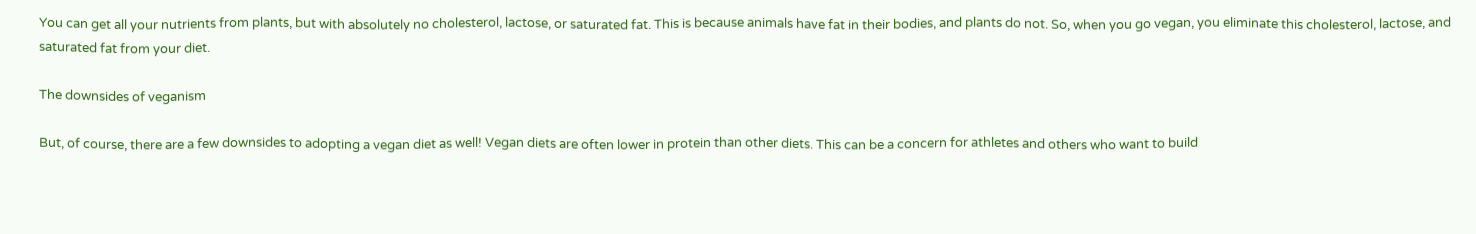You can get all your nutrients from plants, but with absolutely no cholesterol, lactose, or saturated fat. This is because animals have fat in their bodies, and plants do not. So, when you go vegan, you eliminate this cholesterol, lactose, and saturated fat from your diet.

The downsides of veganism

But, of course, there are a few downsides to adopting a vegan diet as well! Vegan diets are often lower in protein than other diets. This can be a concern for athletes and others who want to build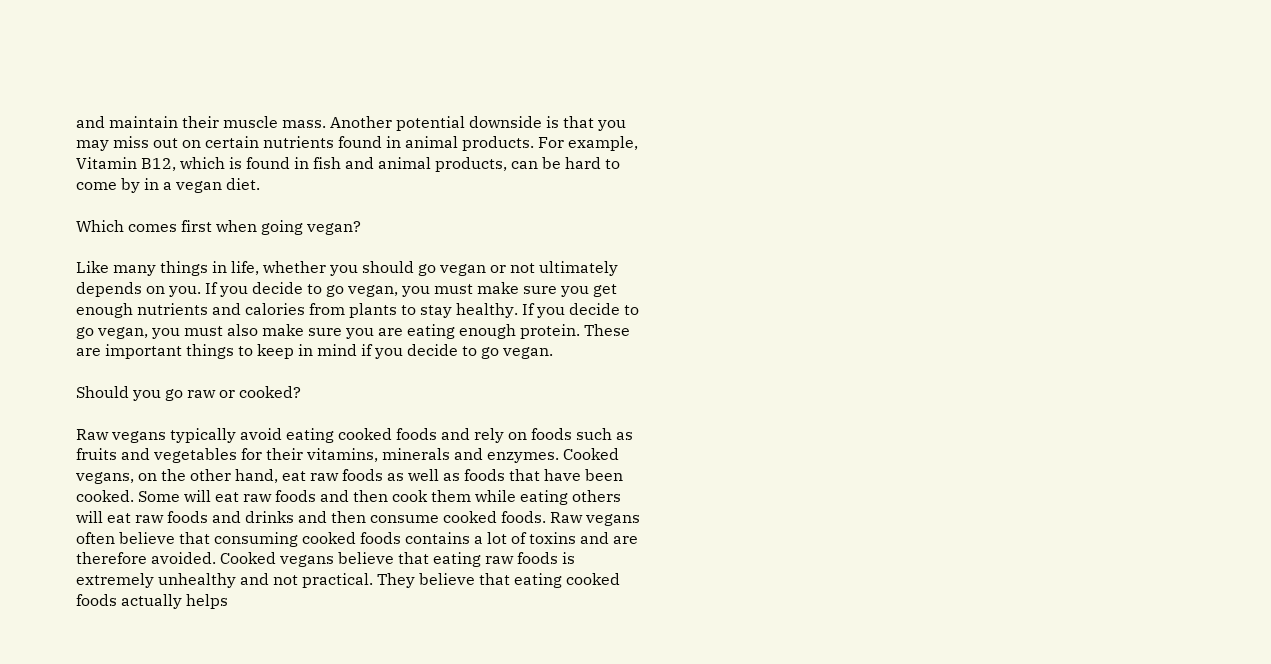and maintain their muscle mass. Another potential downside is that you may miss out on certain nutrients found in animal products. For example, Vitamin B12, which is found in fish and animal products, can be hard to come by in a vegan diet.

Which comes first when going vegan?

Like many things in life, whether you should go vegan or not ultimately depends on you. If you decide to go vegan, you must make sure you get enough nutrients and calories from plants to stay healthy. If you decide to go vegan, you must also make sure you are eating enough protein. These are important things to keep in mind if you decide to go vegan.

Should you go raw or cooked?

Raw vegans typically avoid eating cooked foods and rely on foods such as fruits and vegetables for their vitamins, minerals and enzymes. Cooked vegans, on the other hand, eat raw foods as well as foods that have been cooked. Some will eat raw foods and then cook them while eating others will eat raw foods and drinks and then consume cooked foods. Raw vegans often believe that consuming cooked foods contains a lot of toxins and are therefore avoided. Cooked vegans believe that eating raw foods is extremely unhealthy and not practical. They believe that eating cooked foods actually helps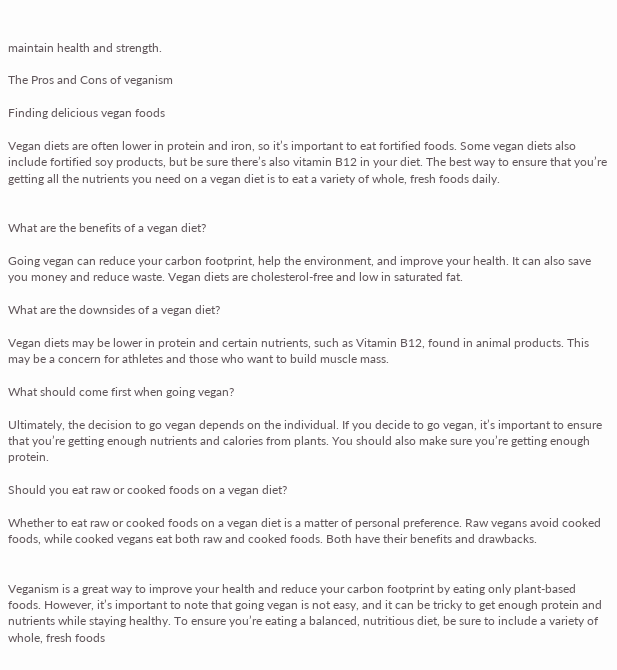maintain health and strength.

The Pros and Cons of veganism

Finding delicious vegan foods

Vegan diets are often lower in protein and iron, so it’s important to eat fortified foods. Some vegan diets also include fortified soy products, but be sure there’s also vitamin B12 in your diet. The best way to ensure that you’re getting all the nutrients you need on a vegan diet is to eat a variety of whole, fresh foods daily.


What are the benefits of a vegan diet?

Going vegan can reduce your carbon footprint, help the environment, and improve your health. It can also save you money and reduce waste. Vegan diets are cholesterol-free and low in saturated fat.

What are the downsides of a vegan diet?

Vegan diets may be lower in protein and certain nutrients, such as Vitamin B12, found in animal products. This may be a concern for athletes and those who want to build muscle mass.

What should come first when going vegan?

Ultimately, the decision to go vegan depends on the individual. If you decide to go vegan, it’s important to ensure that you’re getting enough nutrients and calories from plants. You should also make sure you’re getting enough protein.

Should you eat raw or cooked foods on a vegan diet?

Whether to eat raw or cooked foods on a vegan diet is a matter of personal preference. Raw vegans avoid cooked foods, while cooked vegans eat both raw and cooked foods. Both have their benefits and drawbacks.


Veganism is a great way to improve your health and reduce your carbon footprint by eating only plant-based foods. However, it’s important to note that going vegan is not easy, and it can be tricky to get enough protein and nutrients while staying healthy. To ensure you’re eating a balanced, nutritious diet, be sure to include a variety of whole, fresh foods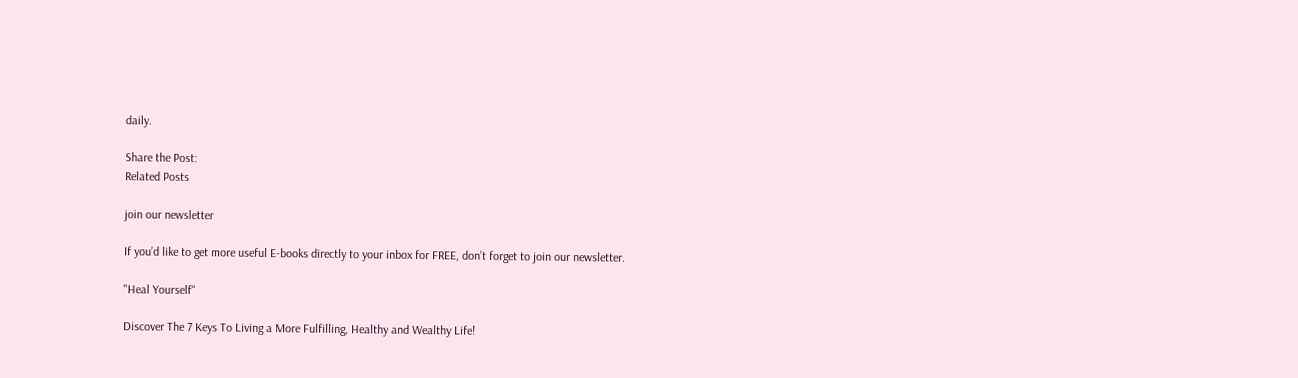daily.

Share the Post:
Related Posts

join our newsletter

If you’d like to get more useful E-books directly to your inbox for FREE, don’t forget to join our newsletter.

"Heal Yourself"

Discover The 7 Keys To Living a More Fulfilling, Healthy and Wealthy Life!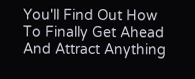You'll Find Out How To Finally Get Ahead And Attract Anything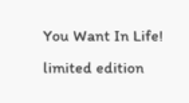You Want In Life!
limited edition